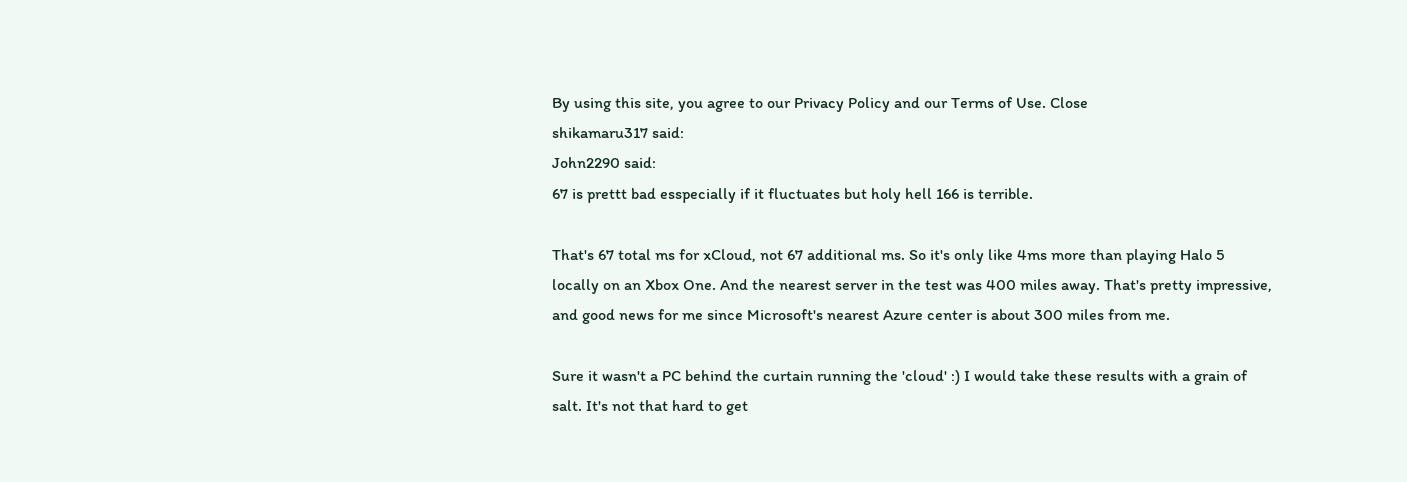By using this site, you agree to our Privacy Policy and our Terms of Use. Close
shikamaru317 said:
John2290 said:
67 is prettt bad esspecially if it fluctuates but holy hell 166 is terrible.

That's 67 total ms for xCloud, not 67 additional ms. So it's only like 4ms more than playing Halo 5 locally on an Xbox One. And the nearest server in the test was 400 miles away. That's pretty impressive, and good news for me since Microsoft's nearest Azure center is about 300 miles from me.

Sure it wasn't a PC behind the curtain running the 'cloud' :) I would take these results with a grain of salt. It's not that hard to get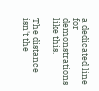a dedicated line for demonstrations like this.

The distance isn't the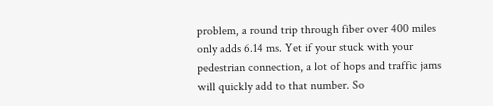problem, a round trip through fiber over 400 miles only adds 6.14 ms. Yet if your stuck with your pedestrian connection, a lot of hops and traffic jams will quickly add to that number. So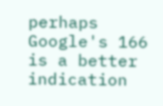perhaps Google's 166 is a better indication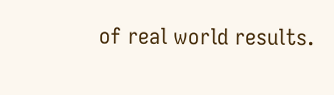of real world results.